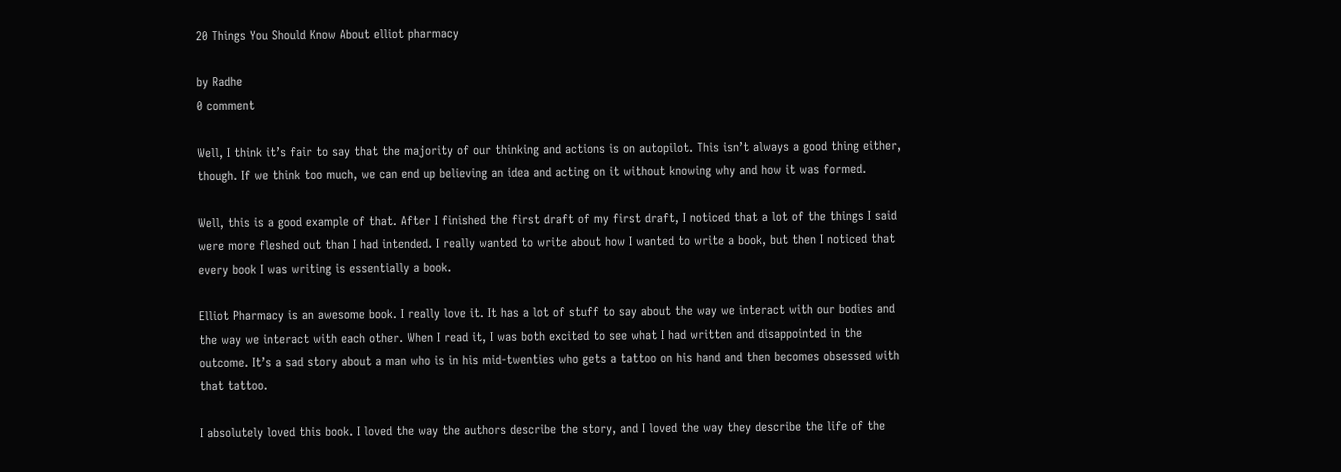20 Things You Should Know About elliot pharmacy

by Radhe
0 comment

Well, I think it’s fair to say that the majority of our thinking and actions is on autopilot. This isn’t always a good thing either, though. If we think too much, we can end up believing an idea and acting on it without knowing why and how it was formed.

Well, this is a good example of that. After I finished the first draft of my first draft, I noticed that a lot of the things I said were more fleshed out than I had intended. I really wanted to write about how I wanted to write a book, but then I noticed that every book I was writing is essentially a book.

Elliot Pharmacy is an awesome book. I really love it. It has a lot of stuff to say about the way we interact with our bodies and the way we interact with each other. When I read it, I was both excited to see what I had written and disappointed in the outcome. It’s a sad story about a man who is in his mid-twenties who gets a tattoo on his hand and then becomes obsessed with that tattoo.

I absolutely loved this book. I loved the way the authors describe the story, and I loved the way they describe the life of the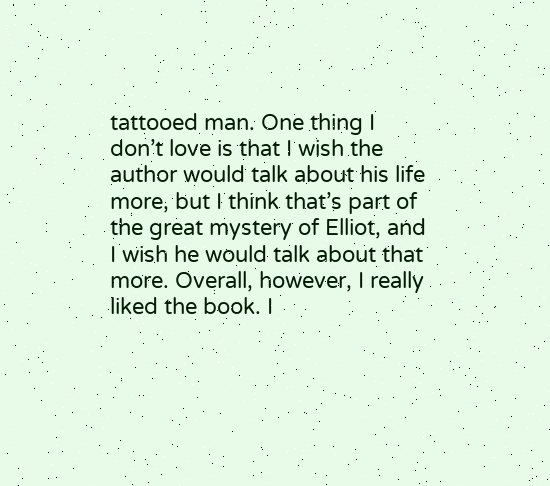tattooed man. One thing I don’t love is that I wish the author would talk about his life more, but I think that’s part of the great mystery of Elliot, and I wish he would talk about that more. Overall, however, I really liked the book. I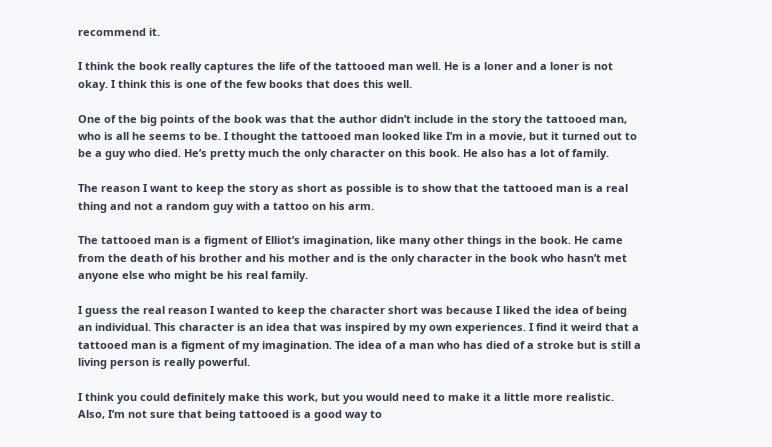recommend it.

I think the book really captures the life of the tattooed man well. He is a loner and a loner is not okay. I think this is one of the few books that does this well.

One of the big points of the book was that the author didn’t include in the story the tattooed man, who is all he seems to be. I thought the tattooed man looked like I’m in a movie, but it turned out to be a guy who died. He’s pretty much the only character on this book. He also has a lot of family.

The reason I want to keep the story as short as possible is to show that the tattooed man is a real thing and not a random guy with a tattoo on his arm.

The tattooed man is a figment of Elliot’s imagination, like many other things in the book. He came from the death of his brother and his mother and is the only character in the book who hasn’t met anyone else who might be his real family.

I guess the real reason I wanted to keep the character short was because I liked the idea of being an individual. This character is an idea that was inspired by my own experiences. I find it weird that a tattooed man is a figment of my imagination. The idea of a man who has died of a stroke but is still a living person is really powerful.

I think you could definitely make this work, but you would need to make it a little more realistic. Also, I’m not sure that being tattooed is a good way to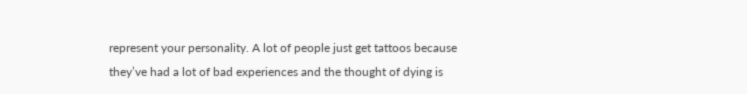represent your personality. A lot of people just get tattoos because they’ve had a lot of bad experiences and the thought of dying is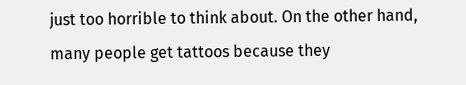just too horrible to think about. On the other hand, many people get tattoos because they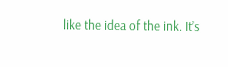like the idea of the ink. It’s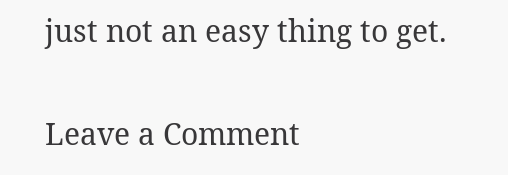just not an easy thing to get.

Leave a Comment